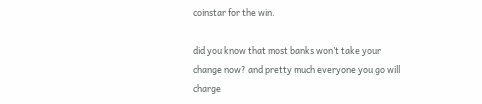coinstar for the win.

did you know that most banks won’t take your change now? and pretty much everyone you go will charge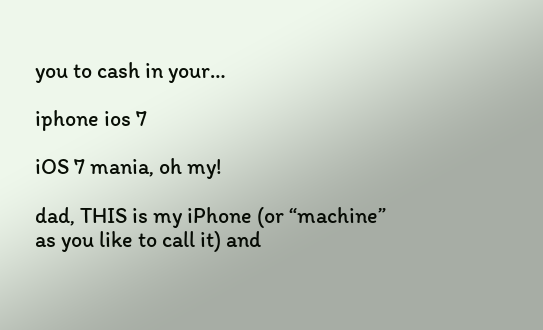you to cash in your…

iphone ios 7

iOS 7 mania, oh my!

dad, THIS is my iPhone (or “machine” as you like to call it) and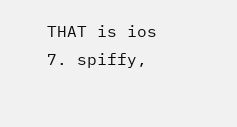THAT is ios 7. spiffy,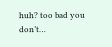huh? too bad you don’t…